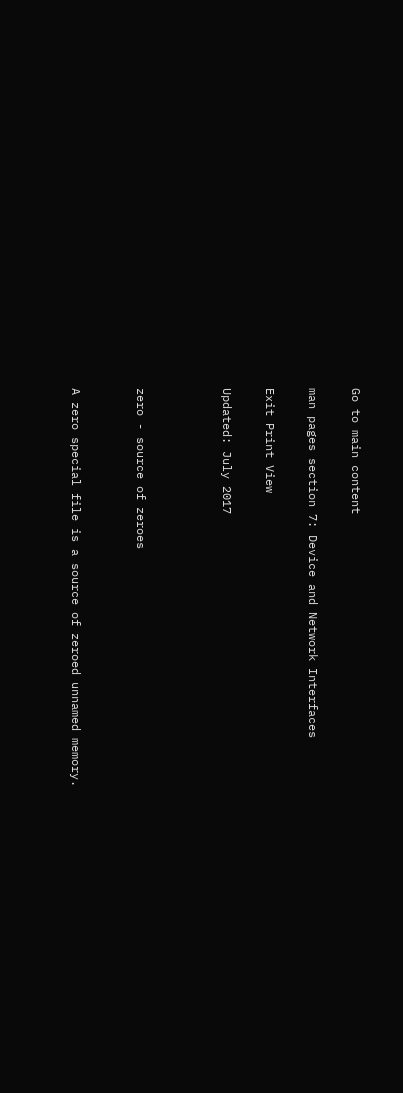Go to main content

man pages section 7: Device and Network Interfaces

Exit Print View

Updated: July 2017



zero - source of zeroes


A zero special file is a source of zeroed unnamed memory.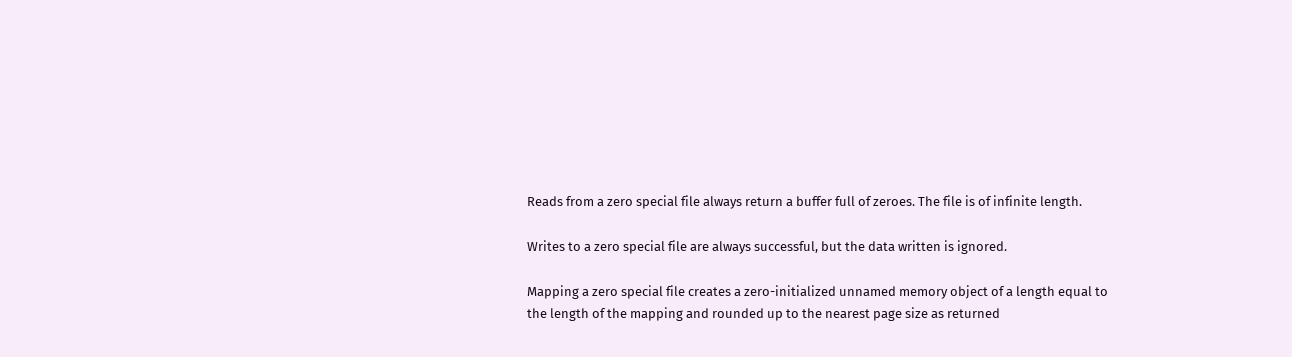Reads from a zero special file always return a buffer full of zeroes. The file is of infinite length.

Writes to a zero special file are always successful, but the data written is ignored.

Mapping a zero special file creates a zero-initialized unnamed memory object of a length equal to the length of the mapping and rounded up to the nearest page size as returned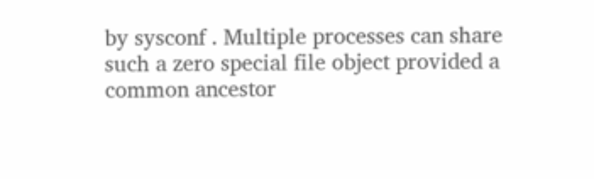by sysconf . Multiple processes can share such a zero special file object provided a common ancestor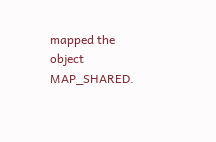mapped the object MAP_SHARED.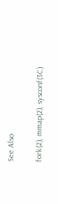See Also

fork(2), mmap(2), sysconf(3C)